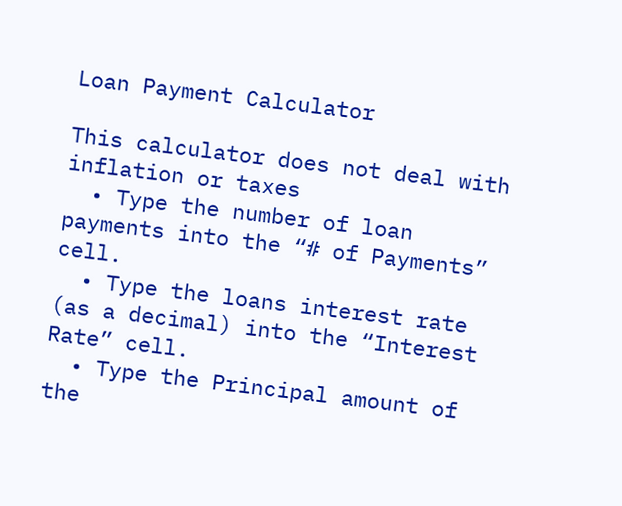Loan Payment Calculator

This calculator does not deal with inflation or taxes
  • Type the number of loan payments into the “# of Payments” cell.
  • Type the loans interest rate (as a decimal) into the “Interest Rate” cell.
  • Type the Principal amount of the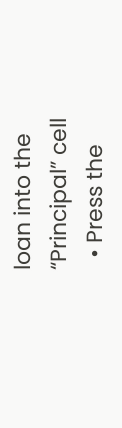loan into the “Principal” cell
  • Press the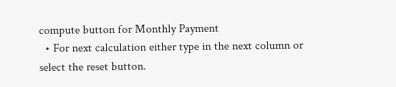compute button for Monthly Payment
  • For next calculation either type in the next column or select the reset button.